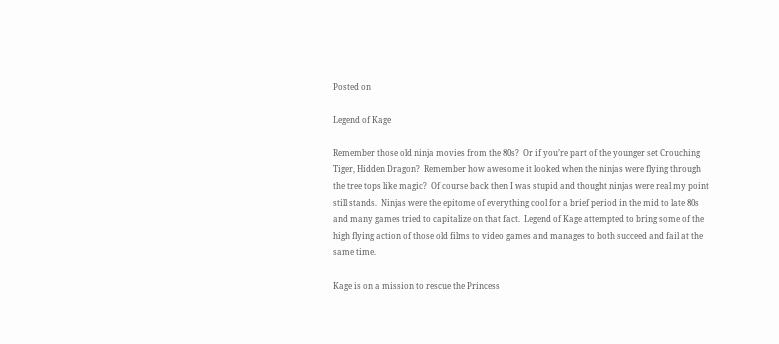Posted on

Legend of Kage

Remember those old ninja movies from the 80s?  Or if you’re part of the younger set Crouching Tiger, Hidden Dragon?  Remember how awesome it looked when the ninjas were flying through the tree tops like magic?  Of course back then I was stupid and thought ninjas were real my point still stands.  Ninjas were the epitome of everything cool for a brief period in the mid to late 80s and many games tried to capitalize on that fact.  Legend of Kage attempted to bring some of the high flying action of those old films to video games and manages to both succeed and fail at the same time.

Kage is on a mission to rescue the Princess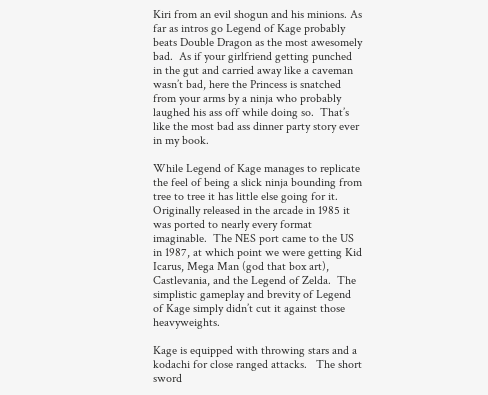Kiri from an evil shogun and his minions. As far as intros go Legend of Kage probably beats Double Dragon as the most awesomely bad.  As if your girlfriend getting punched in the gut and carried away like a caveman wasn’t bad, here the Princess is snatched from your arms by a ninja who probably laughed his ass off while doing so.  That’s like the most bad ass dinner party story ever in my book.

While Legend of Kage manages to replicate the feel of being a slick ninja bounding from tree to tree it has little else going for it.  Originally released in the arcade in 1985 it was ported to nearly every format imaginable.  The NES port came to the US in 1987, at which point we were getting Kid Icarus, Mega Man (god that box art), Castlevania, and the Legend of Zelda.  The simplistic gameplay and brevity of Legend of Kage simply didn’t cut it against those heavyweights.

Kage is equipped with throwing stars and a kodachi for close ranged attacks.   The short sword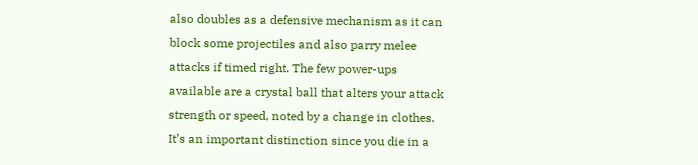also doubles as a defensive mechanism as it can block some projectiles and also parry melee attacks if timed right. The few power-ups available are a crystal ball that alters your attack strength or speed, noted by a change in clothes.  It’s an important distinction since you die in a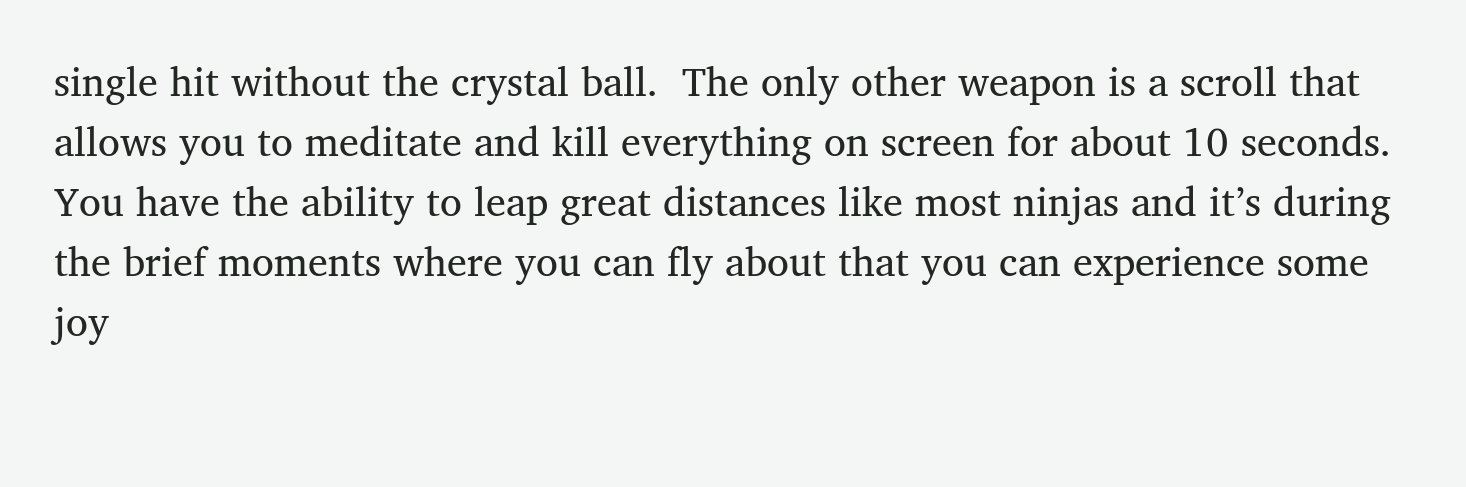single hit without the crystal ball.  The only other weapon is a scroll that allows you to meditate and kill everything on screen for about 10 seconds.  You have the ability to leap great distances like most ninjas and it’s during the brief moments where you can fly about that you can experience some joy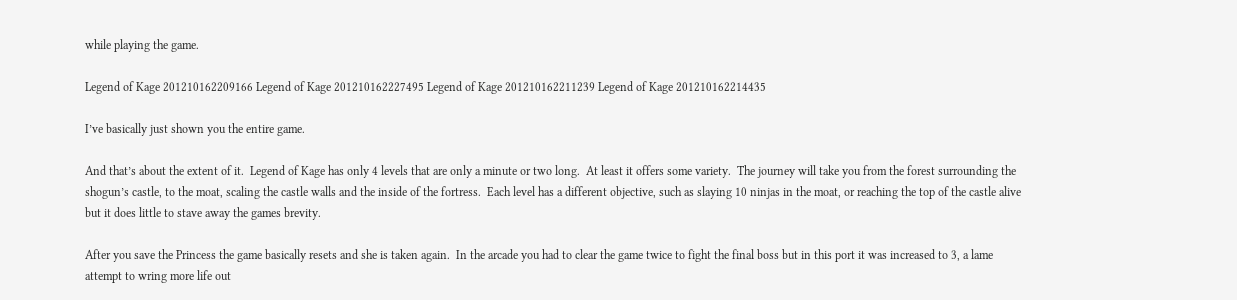while playing the game.

Legend of Kage 201210162209166 Legend of Kage 201210162227495 Legend of Kage 201210162211239 Legend of Kage 201210162214435

I’ve basically just shown you the entire game.

And that’s about the extent of it.  Legend of Kage has only 4 levels that are only a minute or two long.  At least it offers some variety.  The journey will take you from the forest surrounding the shogun’s castle, to the moat, scaling the castle walls and the inside of the fortress.  Each level has a different objective, such as slaying 10 ninjas in the moat, or reaching the top of the castle alive but it does little to stave away the games brevity.

After you save the Princess the game basically resets and she is taken again.  In the arcade you had to clear the game twice to fight the final boss but in this port it was increased to 3, a lame attempt to wring more life out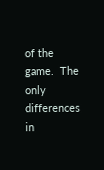of the game.  The only differences in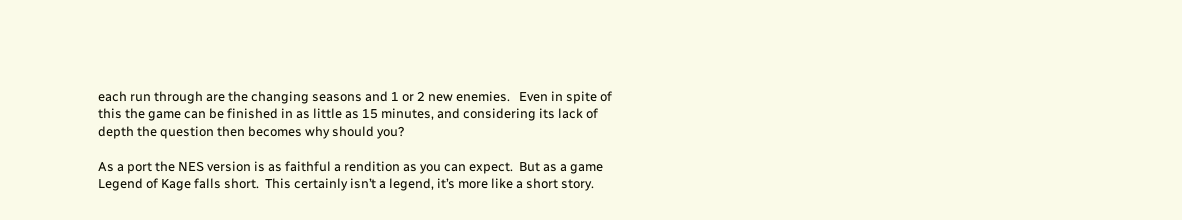each run through are the changing seasons and 1 or 2 new enemies.   Even in spite of this the game can be finished in as little as 15 minutes, and considering its lack of depth the question then becomes why should you?

As a port the NES version is as faithful a rendition as you can expect.  But as a game Legend of Kage falls short.  This certainly isn’t a legend, it’s more like a short story.